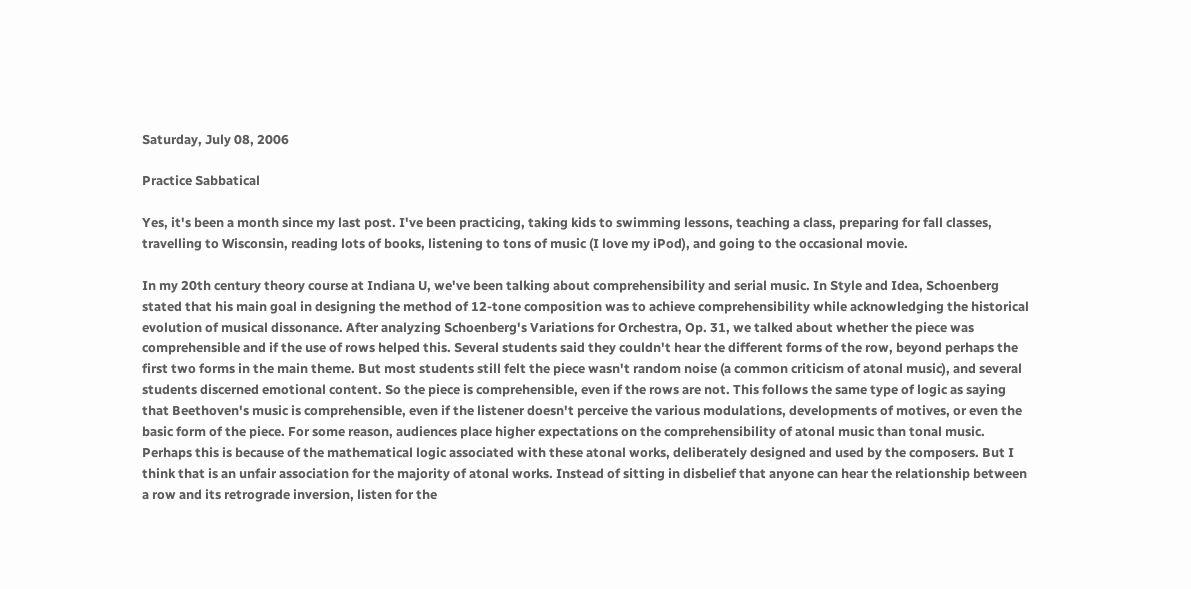Saturday, July 08, 2006

Practice Sabbatical

Yes, it's been a month since my last post. I've been practicing, taking kids to swimming lessons, teaching a class, preparing for fall classes, travelling to Wisconsin, reading lots of books, listening to tons of music (I love my iPod), and going to the occasional movie.

In my 20th century theory course at Indiana U, we've been talking about comprehensibility and serial music. In Style and Idea, Schoenberg stated that his main goal in designing the method of 12-tone composition was to achieve comprehensibility while acknowledging the historical evolution of musical dissonance. After analyzing Schoenberg's Variations for Orchestra, Op. 31, we talked about whether the piece was comprehensible and if the use of rows helped this. Several students said they couldn't hear the different forms of the row, beyond perhaps the first two forms in the main theme. But most students still felt the piece wasn't random noise (a common criticism of atonal music), and several students discerned emotional content. So the piece is comprehensible, even if the rows are not. This follows the same type of logic as saying that Beethoven's music is comprehensible, even if the listener doesn't perceive the various modulations, developments of motives, or even the basic form of the piece. For some reason, audiences place higher expectations on the comprehensibility of atonal music than tonal music. Perhaps this is because of the mathematical logic associated with these atonal works, deliberately designed and used by the composers. But I think that is an unfair association for the majority of atonal works. Instead of sitting in disbelief that anyone can hear the relationship between a row and its retrograde inversion, listen for the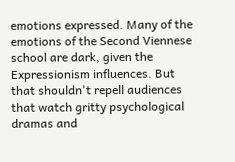emotions expressed. Many of the emotions of the Second Viennese school are dark, given the Expressionism influences. But that shouldn't repell audiences that watch gritty psychological dramas and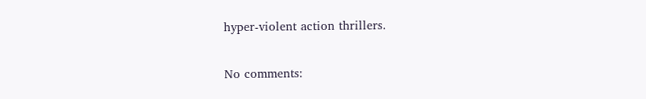hyper-violent action thrillers.

No comments: